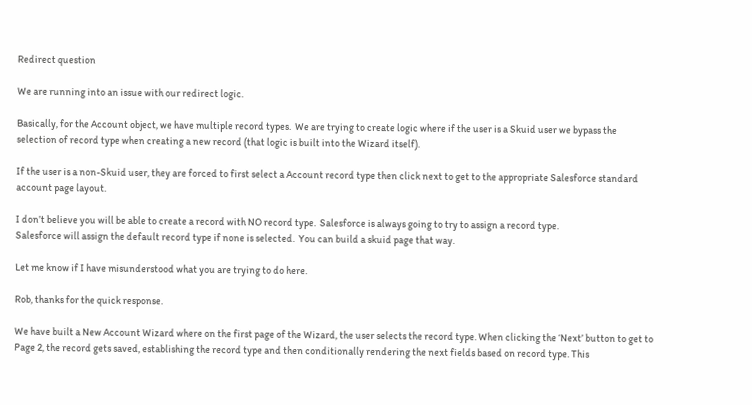Redirect question

We are running into an issue with our redirect logic.

Basically, for the Account object, we have multiple record types.  We are trying to create logic where if the user is a Skuid user we bypass the selection of record type when creating a new record (that logic is built into the Wizard itself).

If the user is a non-Skuid user, they are forced to first select a Account record type then click next to get to the appropriate Salesforce standard account page layout.

I don’t believe you will be able to create a record with NO record type.  Salesforce is always going to try to assign a record type.
Salesforce will assign the default record type if none is selected.  You can build a skuid page that way.

Let me know if I have misunderstood what you are trying to do here.

Rob, thanks for the quick response.

We have built a New Account Wizard where on the first page of the Wizard, the user selects the record type. When clicking the ‘Next’ button to get to Page 2, the record gets saved, establishing the record type and then conditionally rendering the next fields based on record type. This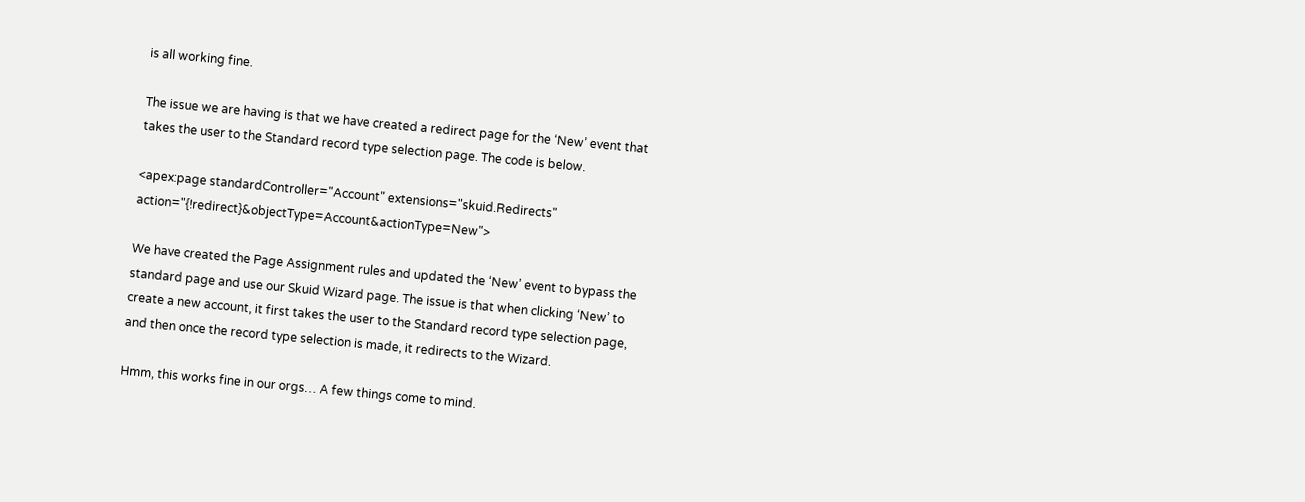is all working fine.

The issue we are having is that we have created a redirect page for the ‘New’ event that takes the user to the Standard record type selection page. The code is below.

<apex:page standardController="Account" extensions="skuid.Redirects" action="{!redirect}&objectType=Account&actionType=New">

We have created the Page Assignment rules and updated the ‘New’ event to bypass the standard page and use our Skuid Wizard page. The issue is that when clicking ‘New’ to create a new account, it first takes the user to the Standard record type selection page, and then once the record type selection is made, it redirects to the Wizard.

Hmm, this works fine in our orgs… A few things come to mind.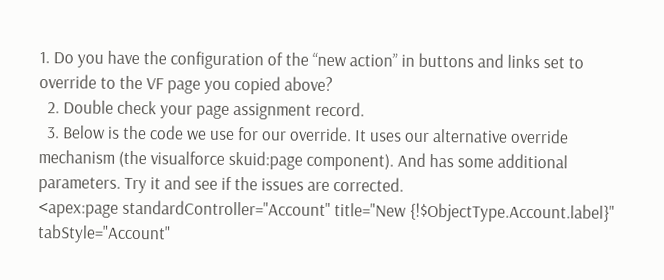1. Do you have the configuration of the “new action” in buttons and links set to override to the VF page you copied above?
  2. Double check your page assignment record.
  3. Below is the code we use for our override. It uses our alternative override mechanism (the visualforce skuid:page component). And has some additional parameters. Try it and see if the issues are corrected.
<apex:page standardController="Account" title="New {!$ObjectType.Account.label}" tabStyle="Account"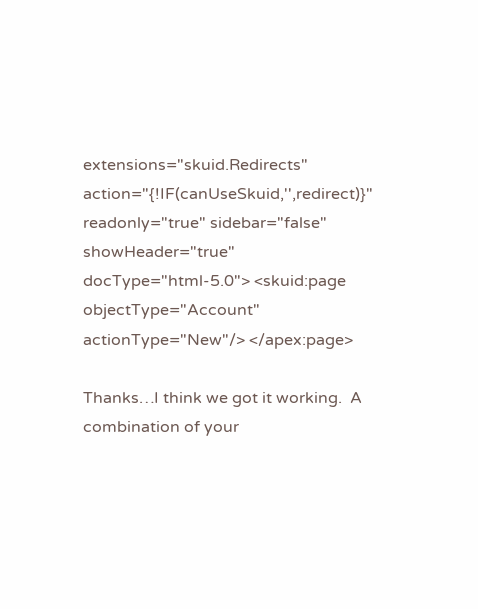extensions="skuid.Redirects" action="{!IF(canUseSkuid,'',redirect)}" readonly="true" sidebar="false" showHeader="true" docType="html-5.0"> <skuid:page objectType="Account" actionType="New"/> </apex:page>

Thanks…I think we got it working.  A combination of your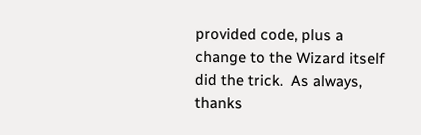provided code, plus a change to the Wizard itself did the trick.  As always, thanks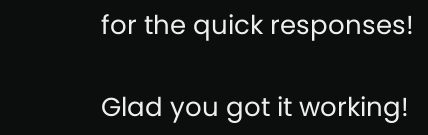for the quick responses!

Glad you got it working!